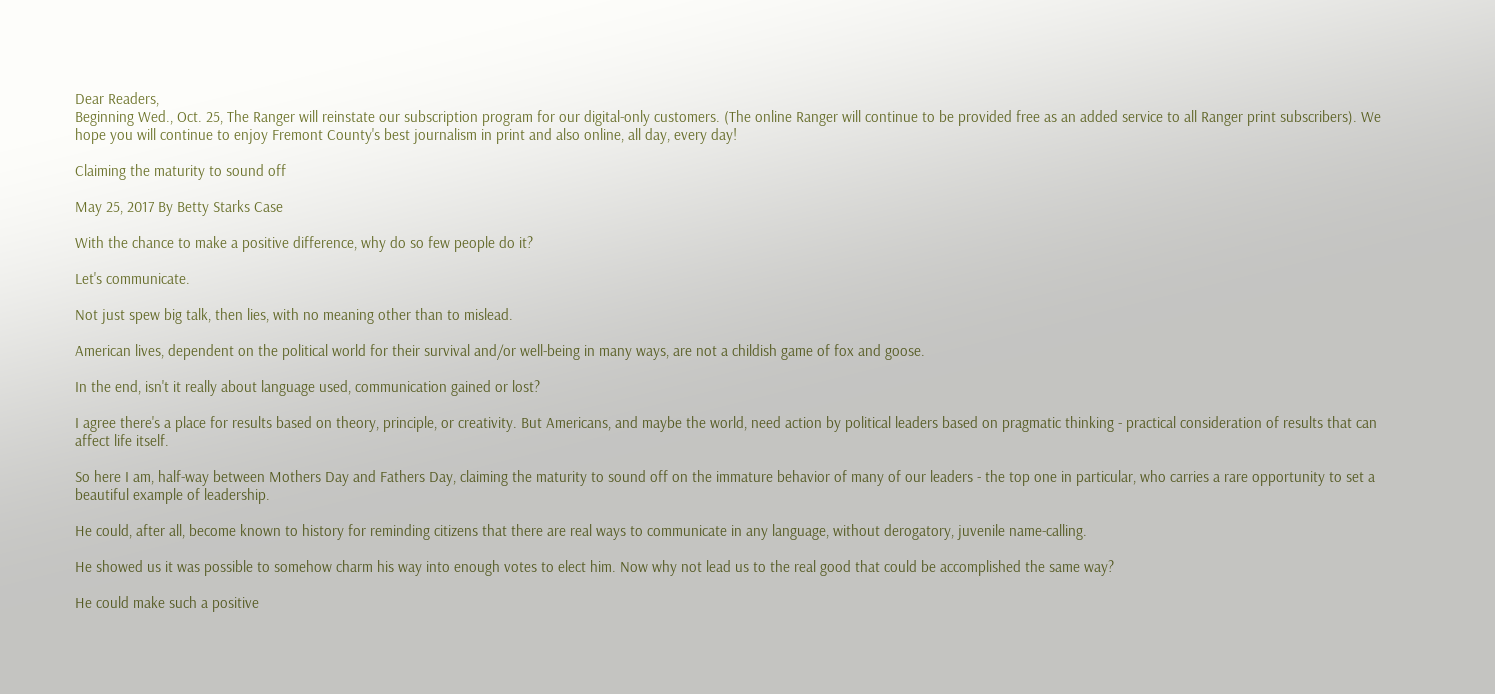Dear Readers,
Beginning Wed., Oct. 25, The Ranger will reinstate our subscription program for our digital-only customers. (The online Ranger will continue to be provided free as an added service to all Ranger print subscribers). We hope you will continue to enjoy Fremont County's best journalism in print and also online, all day, every day!

Claiming the maturity to sound off

May 25, 2017 By Betty Starks Case

With the chance to make a positive difference, why do so few people do it?

Let's communicate.

Not just spew big talk, then lies, with no meaning other than to mislead.

American lives, dependent on the political world for their survival and/or well-being in many ways, are not a childish game of fox and goose.

In the end, isn't it really about language used, communication gained or lost?

I agree there's a place for results based on theory, principle, or creativity. But Americans, and maybe the world, need action by political leaders based on pragmatic thinking - practical consideration of results that can affect life itself.

So here I am, half-way between Mothers Day and Fathers Day, claiming the maturity to sound off on the immature behavior of many of our leaders - the top one in particular, who carries a rare opportunity to set a beautiful example of leadership.

He could, after all, become known to history for reminding citizens that there are real ways to communicate in any language, without derogatory, juvenile name-calling.

He showed us it was possible to somehow charm his way into enough votes to elect him. Now why not lead us to the real good that could be accomplished the same way?

He could make such a positive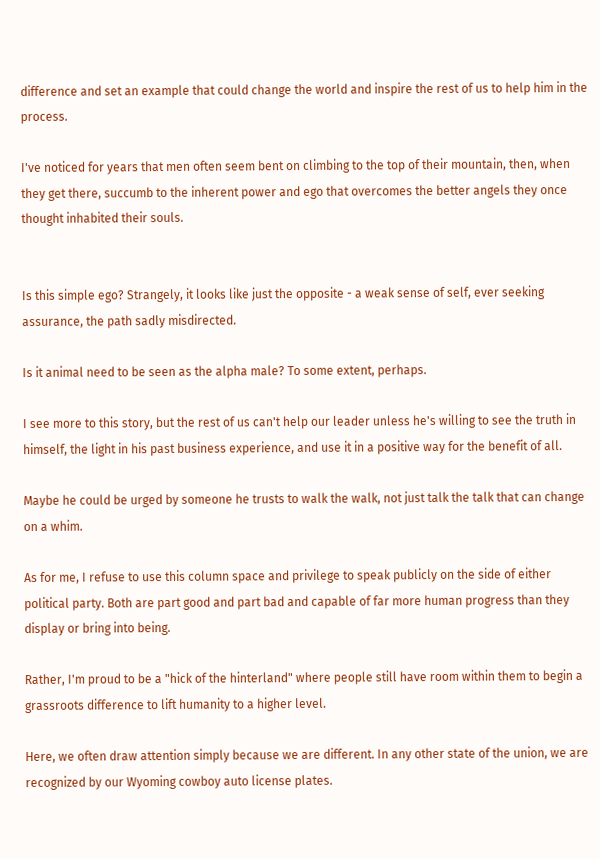difference and set an example that could change the world and inspire the rest of us to help him in the process.

I've noticed for years that men often seem bent on climbing to the top of their mountain, then, when they get there, succumb to the inherent power and ego that overcomes the better angels they once thought inhabited their souls.


Is this simple ego? Strangely, it looks like just the opposite - a weak sense of self, ever seeking assurance, the path sadly misdirected.

Is it animal need to be seen as the alpha male? To some extent, perhaps.

I see more to this story, but the rest of us can't help our leader unless he's willing to see the truth in himself, the light in his past business experience, and use it in a positive way for the benefit of all.

Maybe he could be urged by someone he trusts to walk the walk, not just talk the talk that can change on a whim.

As for me, I refuse to use this column space and privilege to speak publicly on the side of either political party. Both are part good and part bad and capable of far more human progress than they display or bring into being.

Rather, I'm proud to be a "hick of the hinterland" where people still have room within them to begin a grassroots difference to lift humanity to a higher level.

Here, we often draw attention simply because we are different. In any other state of the union, we are recognized by our Wyoming cowboy auto license plates.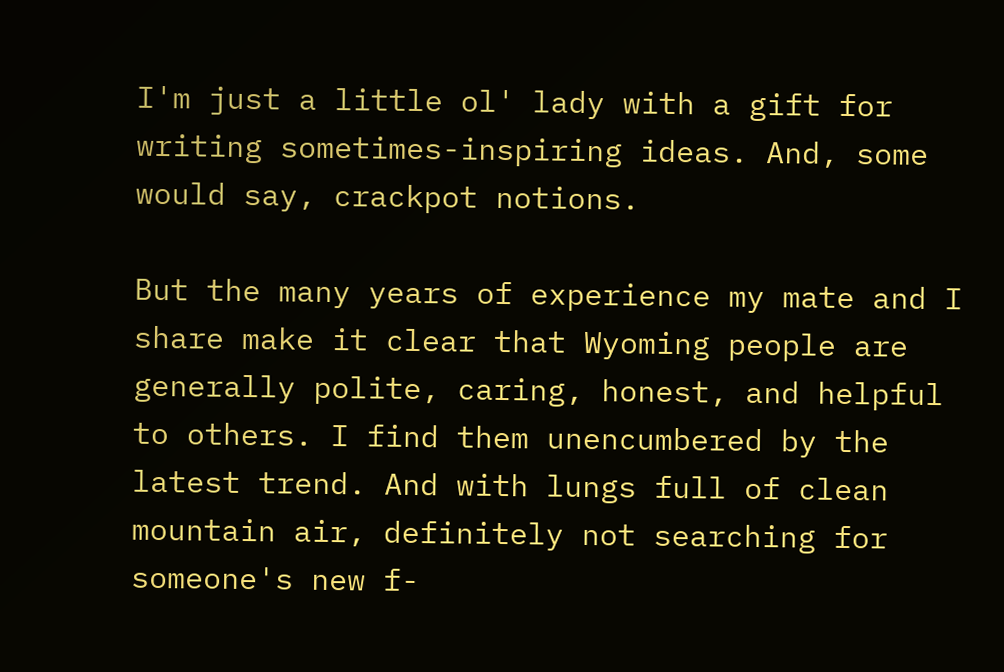I'm just a little ol' lady with a gift for writing sometimes-inspiring ideas. And, some would say, crackpot notions.

But the many years of experience my mate and I share make it clear that Wyoming people are generally polite, caring, honest, and helpful to others. I find them unencumbered by the latest trend. And with lungs full of clean mountain air, definitely not searching for someone's new f-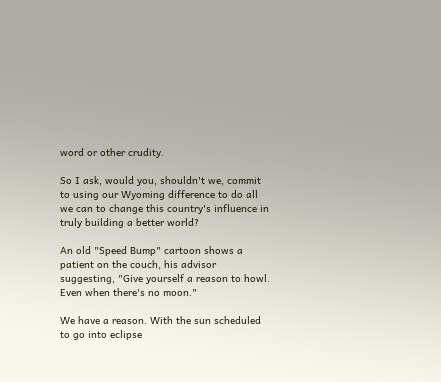word or other crudity.

So I ask, would you, shouldn't we, commit to using our Wyoming difference to do all we can to change this country's influence in truly building a better world?

An old "Speed Bump" cartoon shows a patient on the couch, his advisor suggesting, "Give yourself a reason to howl. Even when there's no moon."

We have a reason. With the sun scheduled to go into eclipse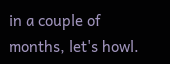in a couple of months, let's howl.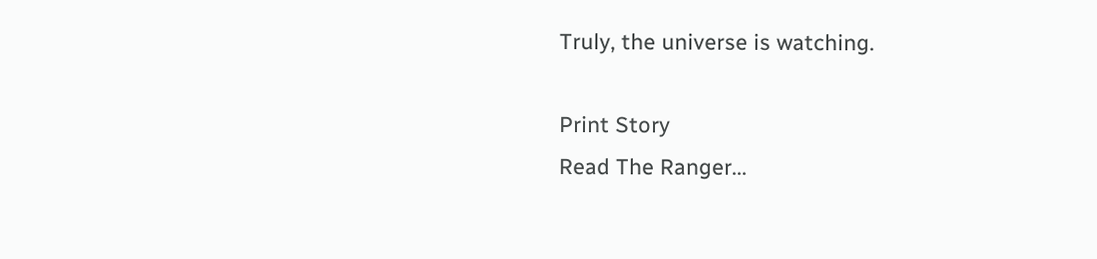Truly, the universe is watching.

Print Story
Read The Ranger...